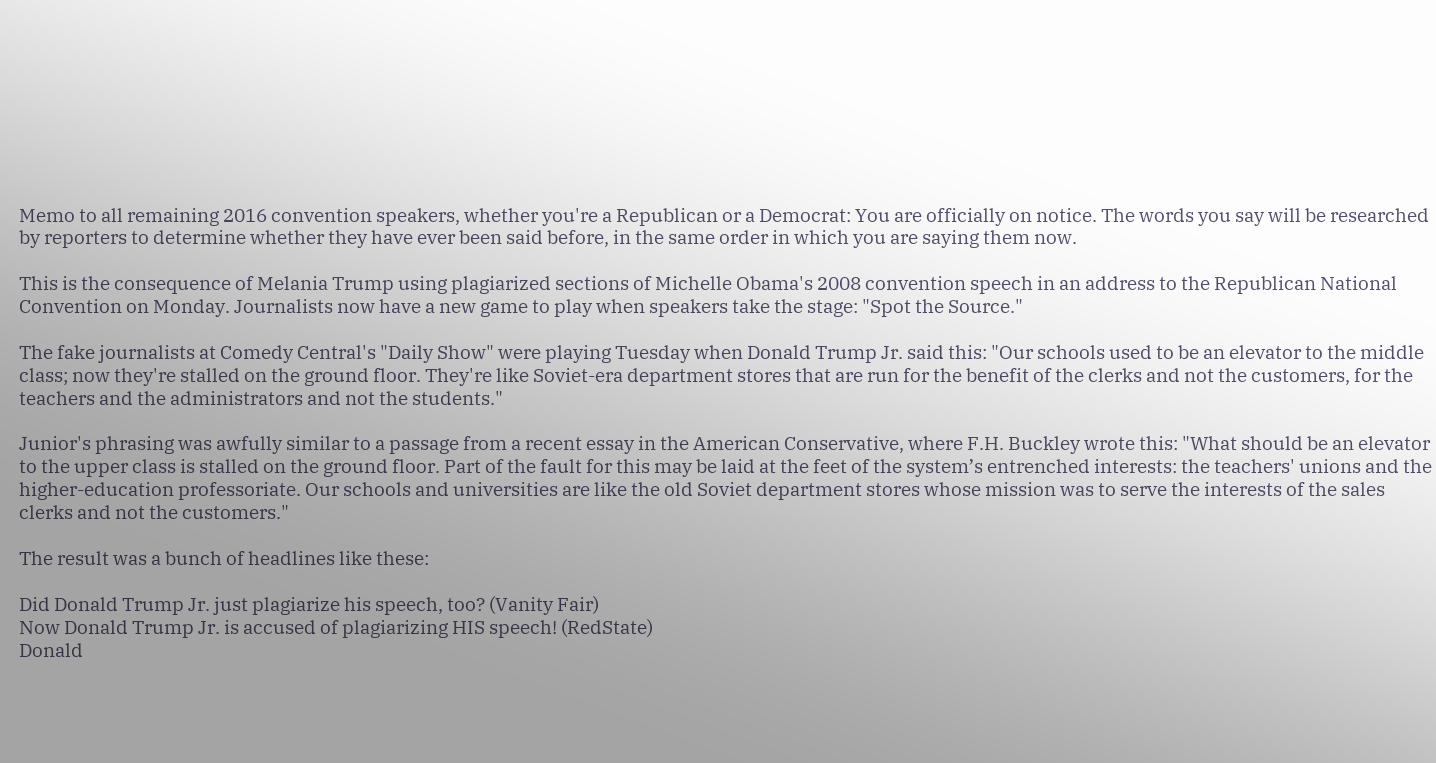Memo to all remaining 2016 convention speakers, whether you're a Republican or a Democrat: You are officially on notice. The words you say will be researched by reporters to determine whether they have ever been said before, in the same order in which you are saying them now.

This is the consequence of Melania Trump using plagiarized sections of Michelle Obama's 2008 convention speech in an address to the Republican National Convention on Monday. Journalists now have a new game to play when speakers take the stage: "Spot the Source."

The fake journalists at Comedy Central's "Daily Show" were playing Tuesday when Donald Trump Jr. said this: "Our schools used to be an elevator to the middle class; now they're stalled on the ground floor. They're like Soviet-era department stores that are run for the benefit of the clerks and not the customers, for the teachers and the administrators and not the students."

Junior's phrasing was awfully similar to a passage from a recent essay in the American Conservative, where F.H. Buckley wrote this: "What should be an elevator to the upper class is stalled on the ground floor. Part of the fault for this may be laid at the feet of the system’s entrenched interests: the teachers' unions and the higher-education professoriate. Our schools and universities are like the old Soviet department stores whose mission was to serve the interests of the sales clerks and not the customers."

The result was a bunch of headlines like these:

Did Donald Trump Jr. just plagiarize his speech, too? (Vanity Fair)
Now Donald Trump Jr. is accused of plagiarizing HIS speech! (RedState)
Donald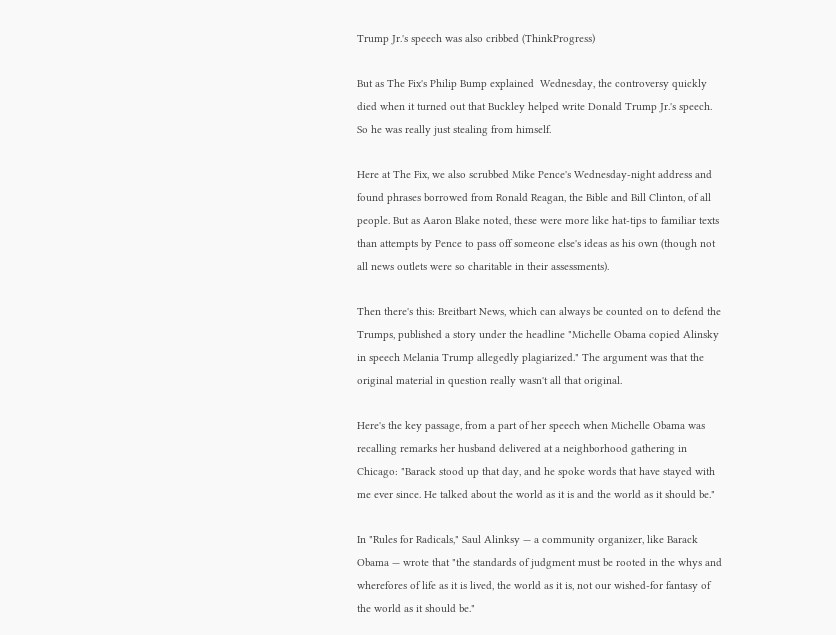Trump Jr.'s speech was also cribbed (ThinkProgress)

But as The Fix's Philip Bump explained  Wednesday, the controversy quickly died when it turned out that Buckley helped write Donald Trump Jr.'s speech. So he was really just stealing from himself.

Here at The Fix, we also scrubbed Mike Pence's Wednesday-night address and found phrases borrowed from Ronald Reagan, the Bible and Bill Clinton, of all people. But as Aaron Blake noted, these were more like hat-tips to familiar texts than attempts by Pence to pass off someone else's ideas as his own (though not all news outlets were so charitable in their assessments).

Then there's this: Breitbart News, which can always be counted on to defend the Trumps, published a story under the headline "Michelle Obama copied Alinsky in speech Melania Trump allegedly plagiarized." The argument was that the original material in question really wasn't all that original.

Here's the key passage, from a part of her speech when Michelle Obama was recalling remarks her husband delivered at a neighborhood gathering in Chicago: "Barack stood up that day, and he spoke words that have stayed with me ever since. He talked about the world as it is and the world as it should be."

In "Rules for Radicals," Saul Alinksy — a community organizer, like Barack Obama — wrote that "the standards of judgment must be rooted in the whys and wherefores of life as it is lived, the world as it is, not our wished-for fantasy of the world as it should be."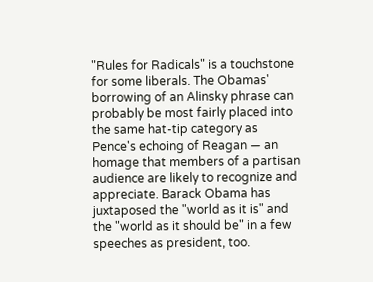"Rules for Radicals" is a touchstone for some liberals. The Obamas' borrowing of an Alinsky phrase can probably be most fairly placed into the same hat-tip category as Pence's echoing of Reagan — an homage that members of a partisan audience are likely to recognize and appreciate. Barack Obama has juxtaposed the "world as it is" and the "world as it should be" in a few speeches as president, too.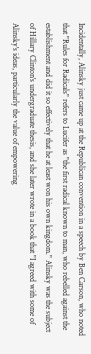Incidentally, Alinsky just came up at the Republican convention in a speech by Ben Carson, who noted that "Rules for Radicals" refers to Lucifer as "the first radical known to man, who rebelled against the establishment and did it so effectively that he at least won his own kingdom." Alinsky was the subject of Hillary Clinton's undergraduate thesis, and she later wrote in a book that "I agreed with some of Alinsky's ideas, particularly the value of empowering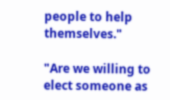people to help themselves."

"Are we willing to elect someone as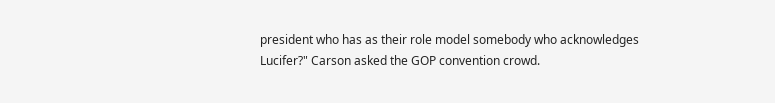president who has as their role model somebody who acknowledges Lucifer?" Carson asked the GOP convention crowd.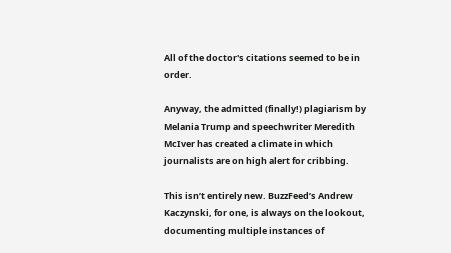All of the doctor's citations seemed to be in order.

Anyway, the admitted (finally!) plagiarism by Melania Trump and speechwriter Meredith McIver has created a climate in which journalists are on high alert for cribbing.

This isn’t entirely new. BuzzFeed’s Andrew Kaczynski, for one, is always on the lookout, documenting multiple instances of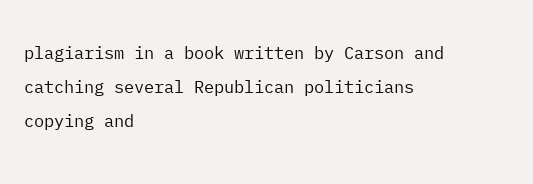plagiarism in a book written by Carson and catching several Republican politicians copying and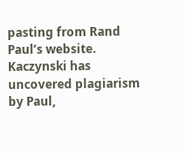pasting from Rand Paul’s website. Kaczynski has uncovered plagiarism by Paul,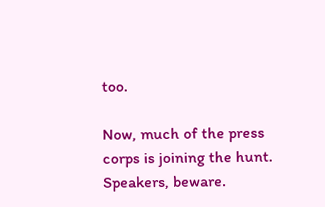too.

Now, much of the press corps is joining the hunt. Speakers, beware.